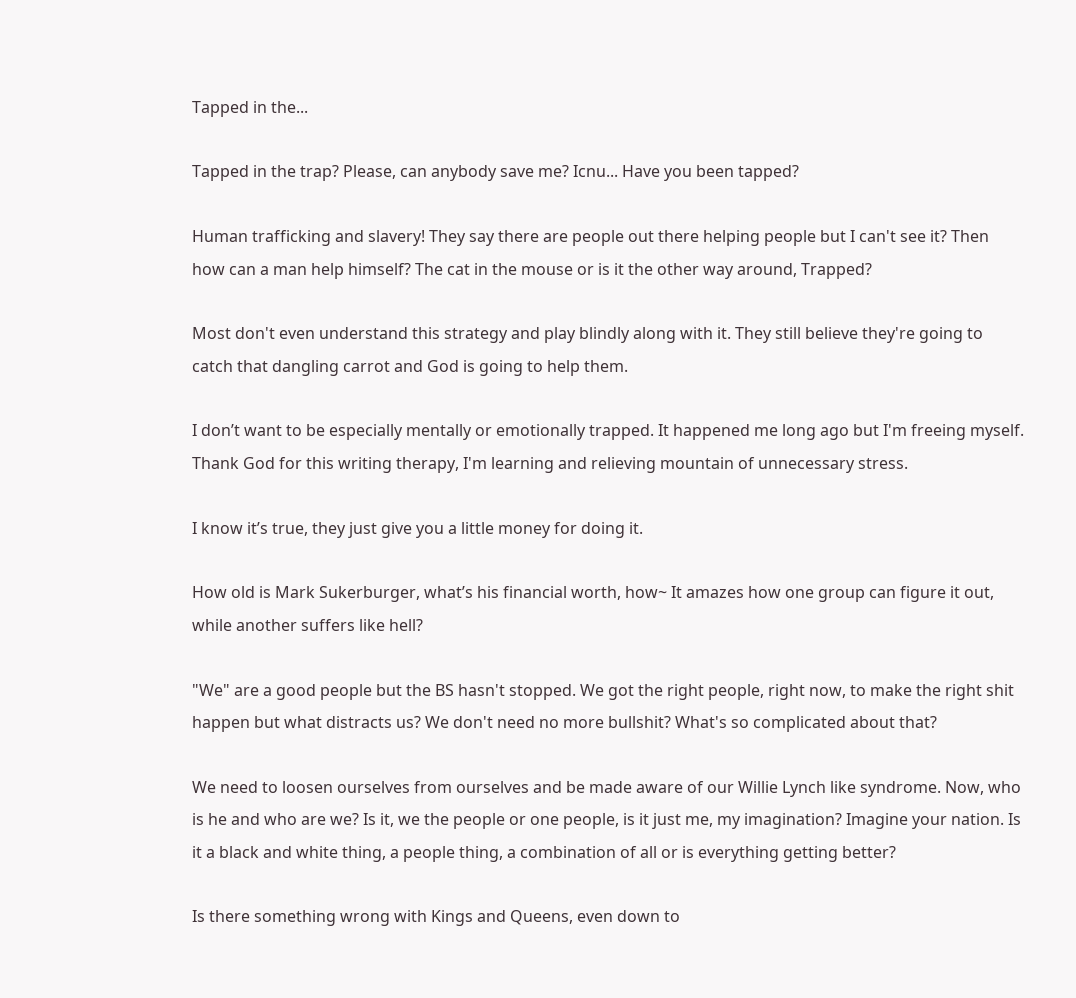Tapped in the...

Tapped in the trap? Please, can anybody save me? Icnu... Have you been tapped?

Human trafficking and slavery! They say there are people out there helping people but I can't see it? Then how can a man help himself? The cat in the mouse or is it the other way around, Trapped?

Most don't even understand this strategy and play blindly along with it. They still believe they're going to catch that dangling carrot and God is going to help them.

I don’t want to be especially mentally or emotionally trapped. It happened me long ago but I'm freeing myself. Thank God for this writing therapy, I'm learning and relieving mountain of unnecessary stress.

I know it’s true, they just give you a little money for doing it.

How old is Mark Sukerburger, what’s his financial worth, how~ It amazes how one group can figure it out, while another suffers like hell?

"We" are a good people but the BS hasn't stopped. We got the right people, right now, to make the right shit happen but what distracts us? We don't need no more bullshit? What's so complicated about that?

We need to loosen ourselves from ourselves and be made aware of our Willie Lynch like syndrome. Now, who is he and who are we? Is it, we the people or one people, is it just me, my imagination? Imagine your nation. Is it a black and white thing, a people thing, a combination of all or is everything getting better?

Is there something wrong with Kings and Queens, even down to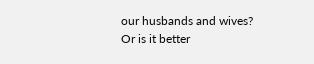our husbands and wives? Or is it better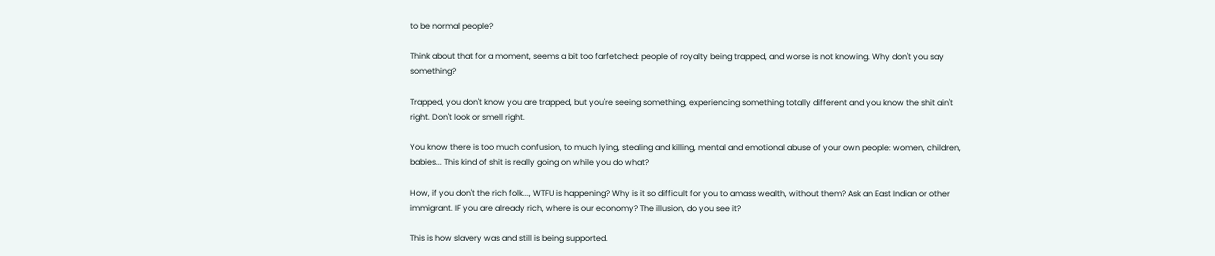to be normal people?

Think about that for a moment, seems a bit too farfetched: people of royalty being trapped, and worse is not knowing. Why don't you say something?

Trapped, you don't know you are trapped, but you're seeing something, experiencing something totally different and you know the shit ain't right. Don't look or smell right.

You know there is too much confusion, to much lying, stealing and killing, mental and emotional abuse of your own people: women, children, babies... This kind of shit is really going on while you do what?

How, if you don't the rich folk..., WTFU is happening? Why is it so difficult for you to amass wealth, without them? Ask an East Indian or other immigrant. IF you are already rich, where is our economy? The illusion, do you see it?

This is how slavery was and still is being supported.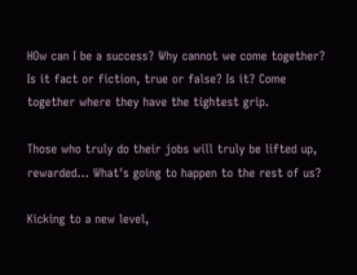HOw can I be a success? Why cannot we come together? Is it fact or fiction, true or false? Is it? Come together where they have the tightest grip.

Those who truly do their jobs will truly be lifted up, rewarded... What's going to happen to the rest of us?

Kicking to a new level,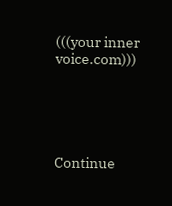(((your inner voice.com)))





Continue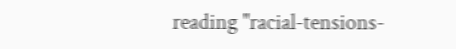reading "racial-tensions-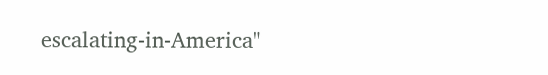escalating-in-America"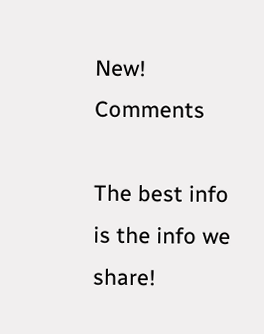New! Comments

The best info is the info we share!